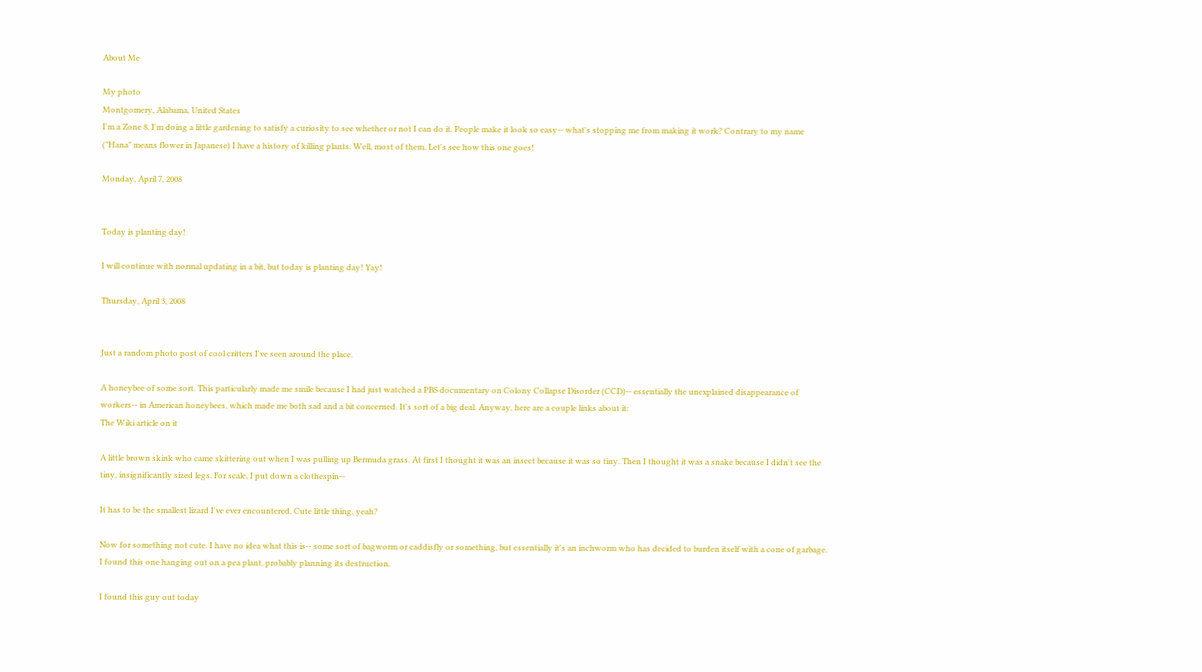About Me

My photo
Montgomery, Alabama, United States
I'm a Zone 8. I'm doing a little gardening to satisfy a curiosity to see whether or not I can do it. People make it look so easy-- what's stopping me from making it work? Contrary to my name ("Hana" means flower in Japanese) I have a history of killing plants. Well, most of them. Let's see how this one goes!

Monday, April 7, 2008


Today is planting day!

I will continue with normal updating in a bit, but today is planting day! Yay!

Thursday, April 3, 2008


Just a random photo post of cool critters I've seen around the place.

A honeybee of some sort. This particularly made me smile because I had just watched a PBS documentary on Colony Collapse Disorder (CCD)-- essentially the unexplained disappearance of workers-- in American honeybees, which made me both sad and a bit concerned. It's sort of a big deal. Anyway, here are a couple links about it:
The Wiki article on it

A little brown skink who came skittering out when I was pulling up Bermuda grass. At first I thought it was an insect because it was so tiny. Then I thought it was a snake because I didn't see the tiny, insignificantly sized legs. For scale, I put down a clothespin--

It has to be the smallest lizard I've ever encountered. Cute little thing, yeah?

Now for something not cute. I have no idea what this is-- some sort of bagworm or caddisfly or something, but essentially it's an inchworm who has decided to burden itself with a cone of garbage. I found this one hanging out on a pea plant, probably planning its destruction.

I found this guy out today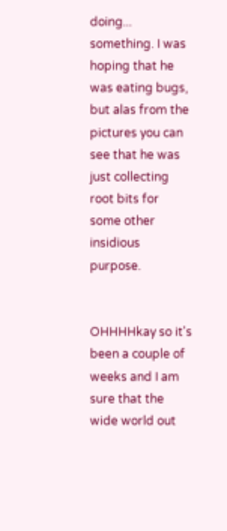doing... something. I was hoping that he was eating bugs, but alas from the pictures you can see that he was just collecting root bits for some other insidious purpose.


OHHHHkay so it's been a couple of weeks and I am sure that the wide world out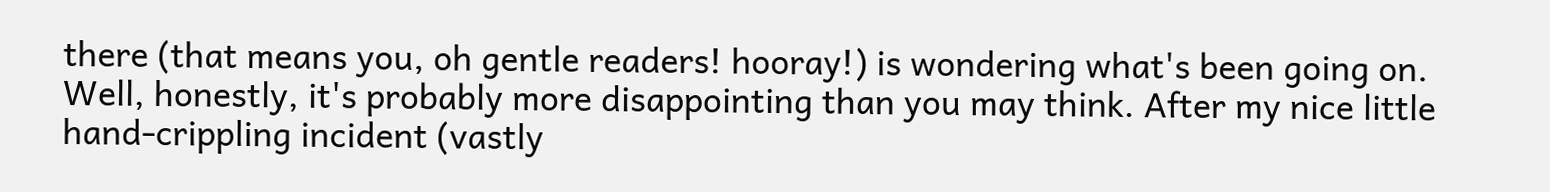there (that means you, oh gentle readers! hooray!) is wondering what's been going on. Well, honestly, it's probably more disappointing than you may think. After my nice little hand-crippling incident (vastly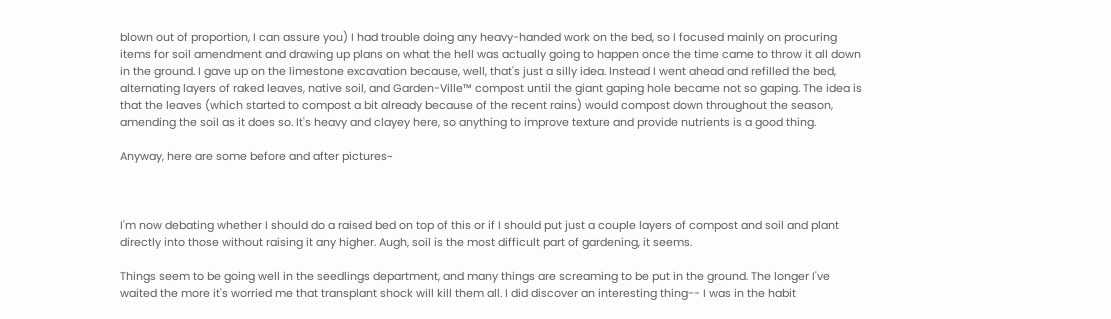blown out of proportion, I can assure you) I had trouble doing any heavy-handed work on the bed, so I focused mainly on procuring items for soil amendment and drawing up plans on what the hell was actually going to happen once the time came to throw it all down in the ground. I gave up on the limestone excavation because, well, that's just a silly idea. Instead I went ahead and refilled the bed, alternating layers of raked leaves, native soil, and Garden-Ville™ compost until the giant gaping hole became not so gaping. The idea is that the leaves (which started to compost a bit already because of the recent rains) would compost down throughout the season, amending the soil as it does so. It's heavy and clayey here, so anything to improve texture and provide nutrients is a good thing.

Anyway, here are some before and after pictures~



I'm now debating whether I should do a raised bed on top of this or if I should put just a couple layers of compost and soil and plant directly into those without raising it any higher. Augh, soil is the most difficult part of gardening, it seems.

Things seem to be going well in the seedlings department, and many things are screaming to be put in the ground. The longer I've waited the more it's worried me that transplant shock will kill them all. I did discover an interesting thing-- I was in the habit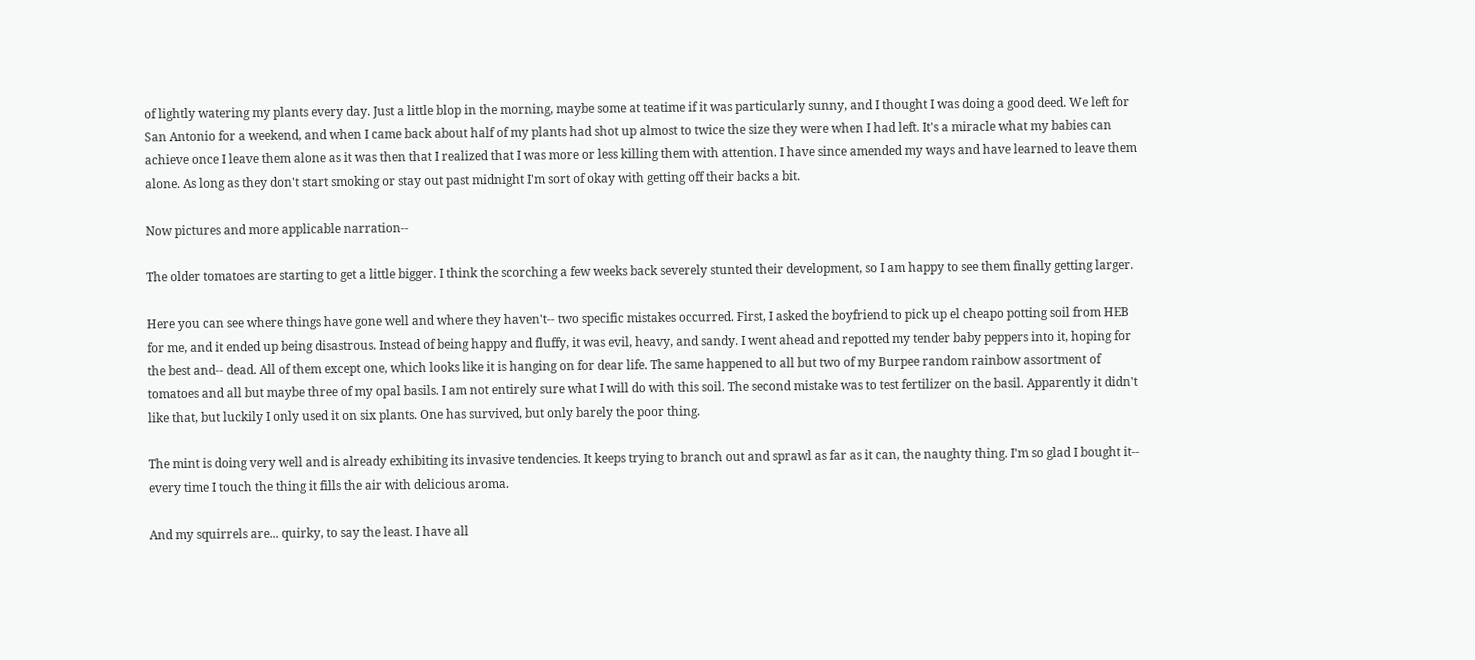of lightly watering my plants every day. Just a little blop in the morning, maybe some at teatime if it was particularly sunny, and I thought I was doing a good deed. We left for San Antonio for a weekend, and when I came back about half of my plants had shot up almost to twice the size they were when I had left. It's a miracle what my babies can achieve once I leave them alone as it was then that I realized that I was more or less killing them with attention. I have since amended my ways and have learned to leave them alone. As long as they don't start smoking or stay out past midnight I'm sort of okay with getting off their backs a bit.

Now pictures and more applicable narration--

The older tomatoes are starting to get a little bigger. I think the scorching a few weeks back severely stunted their development, so I am happy to see them finally getting larger.

Here you can see where things have gone well and where they haven't-- two specific mistakes occurred. First, I asked the boyfriend to pick up el cheapo potting soil from HEB for me, and it ended up being disastrous. Instead of being happy and fluffy, it was evil, heavy, and sandy. I went ahead and repotted my tender baby peppers into it, hoping for the best and-- dead. All of them except one, which looks like it is hanging on for dear life. The same happened to all but two of my Burpee random rainbow assortment of tomatoes and all but maybe three of my opal basils. I am not entirely sure what I will do with this soil. The second mistake was to test fertilizer on the basil. Apparently it didn't like that, but luckily I only used it on six plants. One has survived, but only barely the poor thing.

The mint is doing very well and is already exhibiting its invasive tendencies. It keeps trying to branch out and sprawl as far as it can, the naughty thing. I'm so glad I bought it-- every time I touch the thing it fills the air with delicious aroma.

And my squirrels are... quirky, to say the least. I have all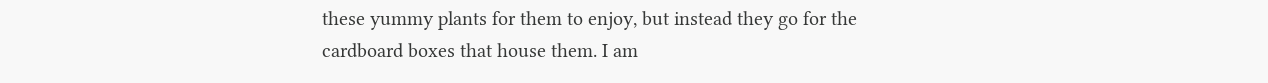these yummy plants for them to enjoy, but instead they go for the cardboard boxes that house them. I am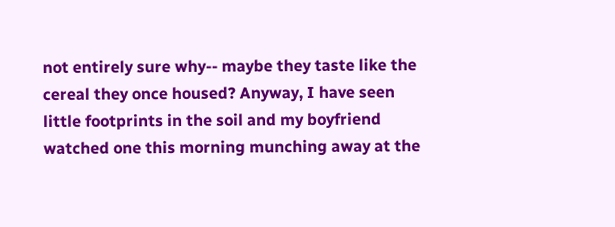not entirely sure why-- maybe they taste like the cereal they once housed? Anyway, I have seen little footprints in the soil and my boyfriend watched one this morning munching away at the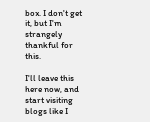box. I don't get it, but I'm strangely thankful for this.

I'll leave this here now, and start visiting blogs like I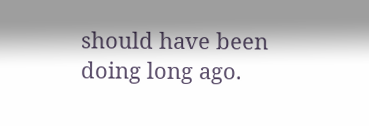should have been doing long ago.